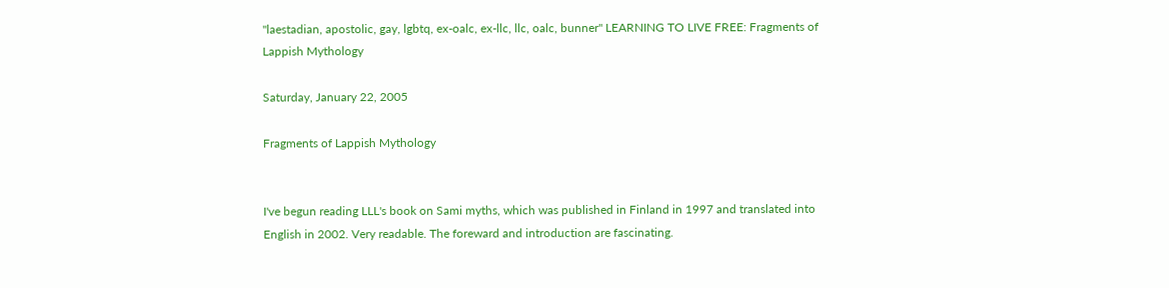"laestadian, apostolic, gay, lgbtq, ex-oalc, ex-llc, llc, oalc, bunner" LEARNING TO LIVE FREE: Fragments of Lappish Mythology

Saturday, January 22, 2005

Fragments of Lappish Mythology


I've begun reading LLL's book on Sami myths, which was published in Finland in 1997 and translated into English in 2002. Very readable. The foreward and introduction are fascinating.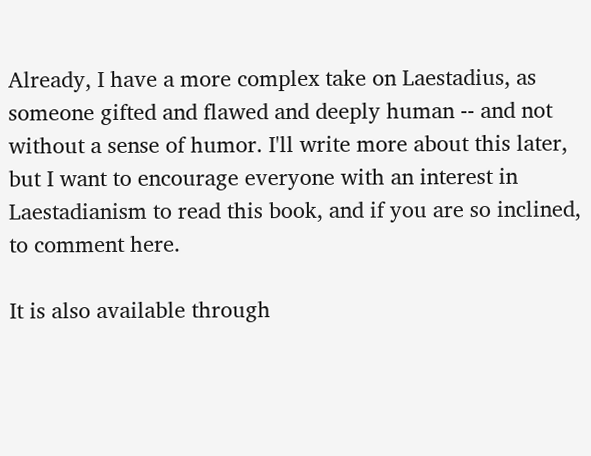Already, I have a more complex take on Laestadius, as someone gifted and flawed and deeply human -- and not without a sense of humor. I'll write more about this later, but I want to encourage everyone with an interest in Laestadianism to read this book, and if you are so inclined, to comment here.

It is also available through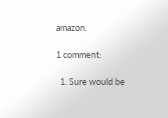amazon.

1 comment:

  1. Sure would be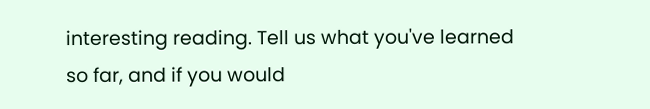interesting reading. Tell us what you've learned so far, and if you would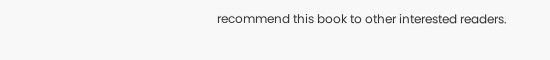recommend this book to other interested readers.